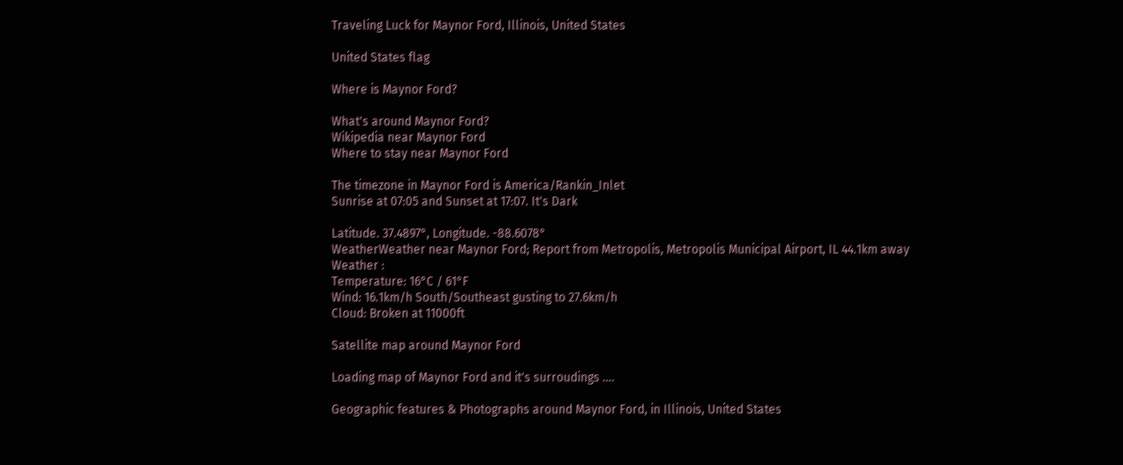Traveling Luck for Maynor Ford, Illinois, United States

United States flag

Where is Maynor Ford?

What's around Maynor Ford?
Wikipedia near Maynor Ford
Where to stay near Maynor Ford

The timezone in Maynor Ford is America/Rankin_Inlet
Sunrise at 07:05 and Sunset at 17:07. It's Dark

Latitude. 37.4897°, Longitude. -88.6078°
WeatherWeather near Maynor Ford; Report from Metropolis, Metropolis Municipal Airport, IL 44.1km away
Weather :
Temperature: 16°C / 61°F
Wind: 16.1km/h South/Southeast gusting to 27.6km/h
Cloud: Broken at 11000ft

Satellite map around Maynor Ford

Loading map of Maynor Ford and it's surroudings ....

Geographic features & Photographs around Maynor Ford, in Illinois, United States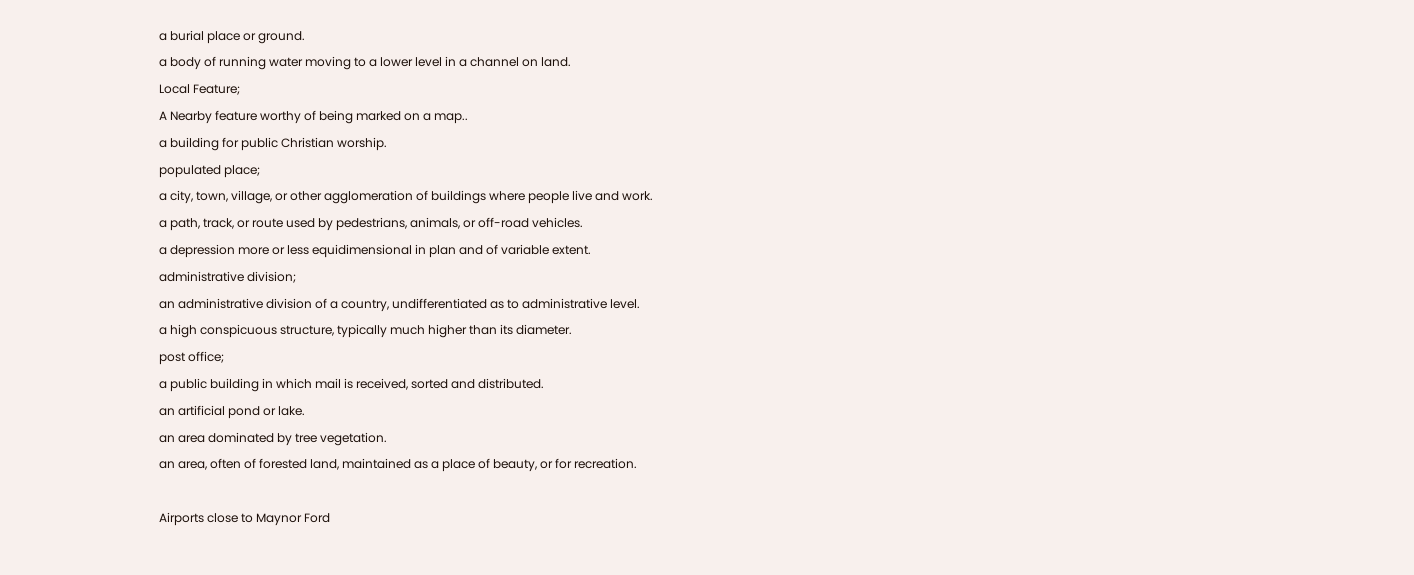a burial place or ground.
a body of running water moving to a lower level in a channel on land.
Local Feature;
A Nearby feature worthy of being marked on a map..
a building for public Christian worship.
populated place;
a city, town, village, or other agglomeration of buildings where people live and work.
a path, track, or route used by pedestrians, animals, or off-road vehicles.
a depression more or less equidimensional in plan and of variable extent.
administrative division;
an administrative division of a country, undifferentiated as to administrative level.
a high conspicuous structure, typically much higher than its diameter.
post office;
a public building in which mail is received, sorted and distributed.
an artificial pond or lake.
an area dominated by tree vegetation.
an area, often of forested land, maintained as a place of beauty, or for recreation.

Airports close to Maynor Ford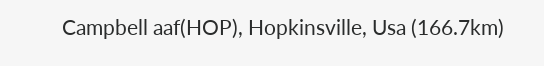Campbell aaf(HOP), Hopkinsville, Usa (166.7km)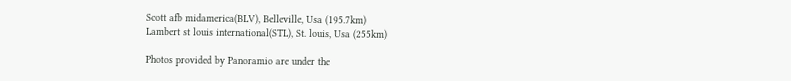Scott afb midamerica(BLV), Belleville, Usa (195.7km)
Lambert st louis international(STL), St. louis, Usa (255km)

Photos provided by Panoramio are under the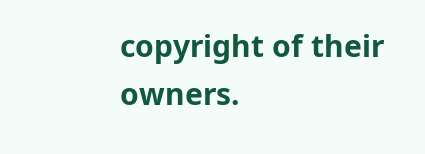copyright of their owners.